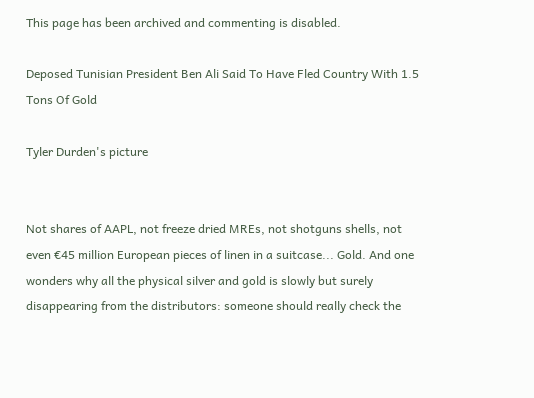This page has been archived and commenting is disabled.

Deposed Tunisian President Ben Ali Said To Have Fled Country With 1.5 Tons Of Gold

Tyler Durden's picture


Not shares of AAPL, not freeze dried MREs, not shotguns shells, not even €45 million European pieces of linen in a suitcase... Gold. And one wonders why all the physical silver and gold is slowly but surely disappearing from the distributors: someone should really check the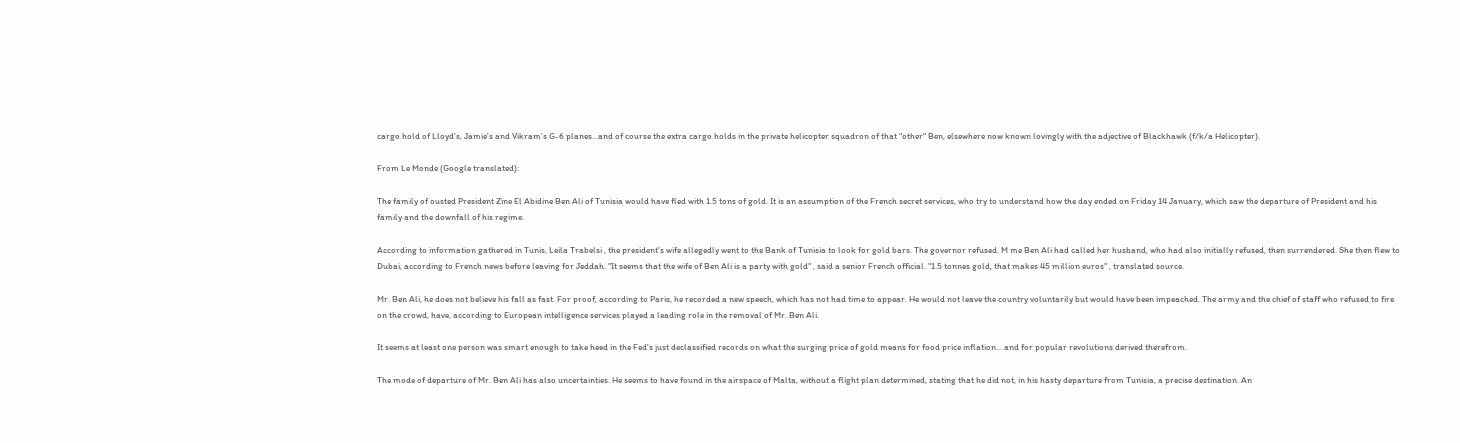cargo hold of Lloyd's, Jamie's and Vikram's G-6 planes...and of course the extra cargo holds in the private helicopter squadron of that "other" Ben, elsewhere now known lovingly with the adjective of Blackhawk (f/k/a Helicopter).

From Le Monde (Google translated):

The family of ousted President Zine El Abidine Ben Ali of Tunisia would have fled with 1.5 tons of gold. It is an assumption of the French secret services, who try to understand how the day ended on Friday 14 January, which saw the departure of President and his family and the downfall of his regime.

According to information gathered in Tunis, Leila Trabelsi , the president's wife allegedly went to the Bank of Tunisia to look for gold bars. The governor refused. M me Ben Ali had called her husband, who had also initially refused, then surrendered. She then flew to Dubai, according to French news before leaving for Jeddah. "It seems that the wife of Ben Ali is a party with gold" , said a senior French official. "1.5 tonnes gold, that makes 45 million euros" , translated source.

Mr. Ben Ali, he does not believe his fall as fast. For proof, according to Paris, he recorded a new speech, which has not had time to appear. He would not leave the country voluntarily but would have been impeached. The army and the chief of staff who refused to fire on the crowd, have, according to European intelligence services played a leading role in the removal of Mr. Ben Ali.

It seems at least one person was smart enough to take heed in the Fed's just declassified records on what the surging price of gold means for food price inflation... and for popular revolutions derived therefrom.

The mode of departure of Mr. Ben Ali has also uncertainties. He seems to have found in the airspace of Malta, without a flight plan determined, stating that he did not, in his hasty departure from Tunisia, a precise destination. An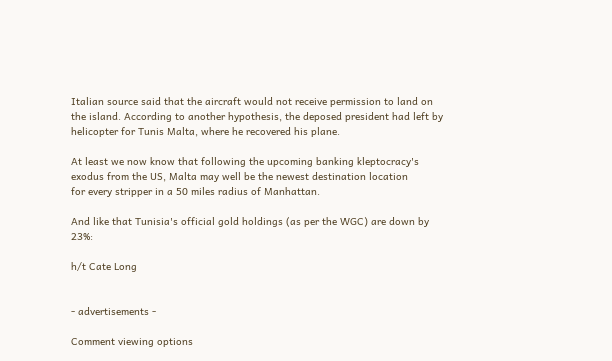Italian source said that the aircraft would not receive permission to land on the island. According to another hypothesis, the deposed president had left by helicopter for Tunis Malta, where he recovered his plane.

At least we now know that following the upcoming banking kleptocracy's
exodus from the US, Malta may well be the newest destination location
for every stripper in a 50 miles radius of Manhattan.

And like that Tunisia's official gold holdings (as per the WGC) are down by 23%:

h/t Cate Long


- advertisements -

Comment viewing options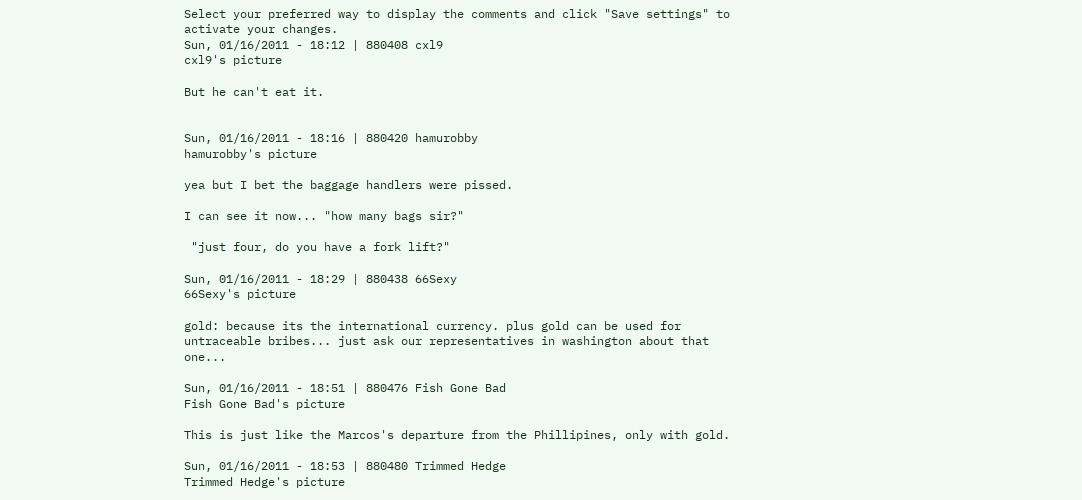Select your preferred way to display the comments and click "Save settings" to activate your changes.
Sun, 01/16/2011 - 18:12 | 880408 cxl9
cxl9's picture

But he can't eat it.


Sun, 01/16/2011 - 18:16 | 880420 hamurobby
hamurobby's picture

yea but I bet the baggage handlers were pissed.

I can see it now... "how many bags sir?"

 "just four, do you have a fork lift?"

Sun, 01/16/2011 - 18:29 | 880438 66Sexy
66Sexy's picture

gold: because its the international currency. plus gold can be used for untraceable bribes... just ask our representatives in washington about that one...

Sun, 01/16/2011 - 18:51 | 880476 Fish Gone Bad
Fish Gone Bad's picture

This is just like the Marcos's departure from the Phillipines, only with gold.

Sun, 01/16/2011 - 18:53 | 880480 Trimmed Hedge
Trimmed Hedge's picture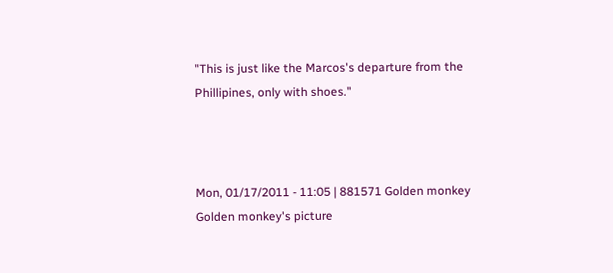"This is just like the Marcos's departure from the Phillipines, only with shoes."



Mon, 01/17/2011 - 11:05 | 881571 Golden monkey
Golden monkey's picture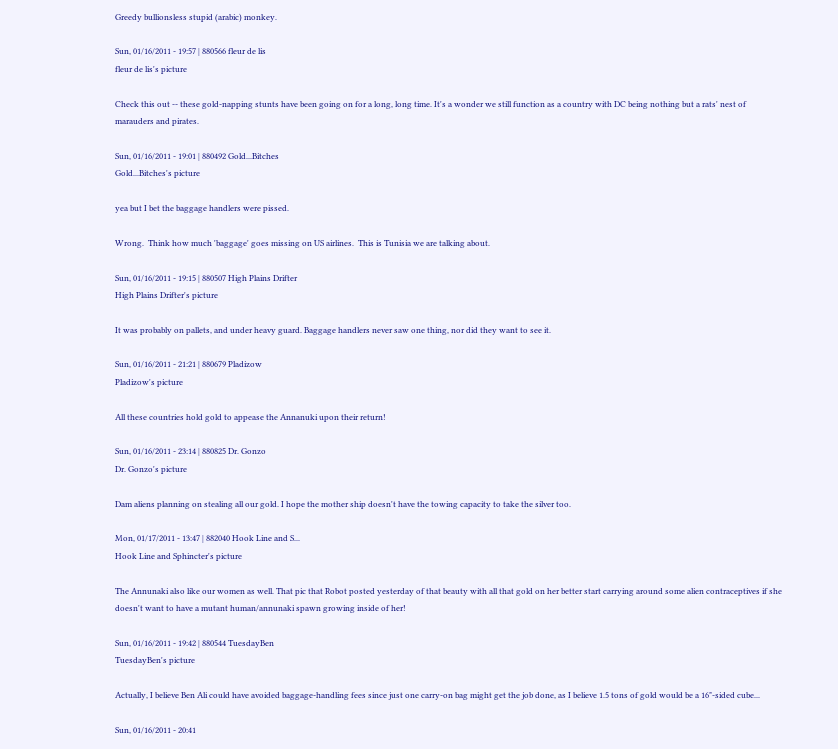Greedy bullionsless stupid (arabic) monkey.

Sun, 01/16/2011 - 19:57 | 880566 fleur de lis
fleur de lis's picture

Check this out -- these gold-napping stunts have been going on for a long, long time. It's a wonder we still function as a country with DC being nothing but a rats' nest of marauders and pirates.

Sun, 01/16/2011 - 19:01 | 880492 Gold...Bitches
Gold...Bitches's picture

yea but I bet the baggage handlers were pissed.

Wrong.  Think how much 'baggage' goes missing on US airlines.  This is Tunisia we are talking about.

Sun, 01/16/2011 - 19:15 | 880507 High Plains Drifter
High Plains Drifter's picture

It was probably on pallets, and under heavy guard. Baggage handlers never saw one thing, nor did they want to see it.

Sun, 01/16/2011 - 21:21 | 880679 Pladizow
Pladizow's picture

All these countries hold gold to appease the Annanuki upon their return!

Sun, 01/16/2011 - 23:14 | 880825 Dr. Gonzo
Dr. Gonzo's picture

Dam aliens planning on stealing all our gold. I hope the mother ship doesn't have the towing capacity to take the silver too.

Mon, 01/17/2011 - 13:47 | 882040 Hook Line and S...
Hook Line and Sphincter's picture

The Annunaki also like our women as well. That pic that Robot posted yesterday of that beauty with all that gold on her better start carrying around some alien contraceptives if she doesn't want to have a mutant human/annunaki spawn growing inside of her!

Sun, 01/16/2011 - 19:42 | 880544 TuesdayBen
TuesdayBen's picture

Actually, I believe Ben Ali could have avoided baggage-handling fees since just one carry-on bag might get the job done, as I believe 1.5 tons of gold would be a 16"-sided cube...

Sun, 01/16/2011 - 20:41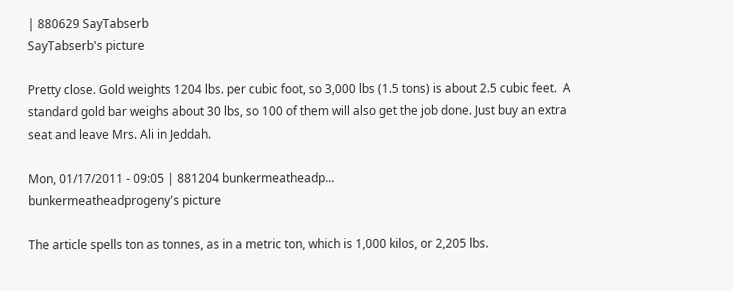| 880629 SayTabserb
SayTabserb's picture

Pretty close. Gold weights 1204 lbs. per cubic foot, so 3,000 lbs (1.5 tons) is about 2.5 cubic feet.  A standard gold bar weighs about 30 lbs, so 100 of them will also get the job done. Just buy an extra seat and leave Mrs. Ali in Jeddah.

Mon, 01/17/2011 - 09:05 | 881204 bunkermeatheadp...
bunkermeatheadprogeny's picture

The article spells ton as tonnes, as in a metric ton, which is 1,000 kilos, or 2,205 lbs.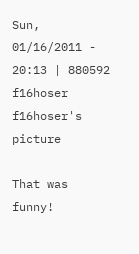Sun, 01/16/2011 - 20:13 | 880592 f16hoser
f16hoser's picture

That was funny!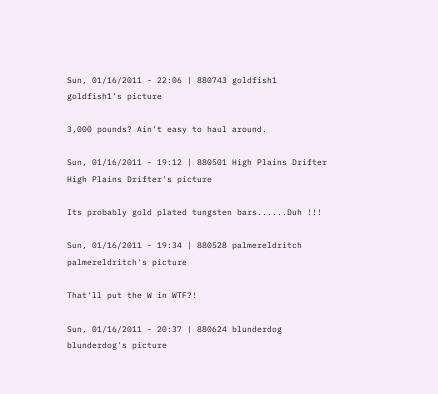Sun, 01/16/2011 - 22:06 | 880743 goldfish1
goldfish1's picture

3,000 pounds? Ain't easy to haul around.

Sun, 01/16/2011 - 19:12 | 880501 High Plains Drifter
High Plains Drifter's picture

Its probably gold plated tungsten bars......Duh !!!

Sun, 01/16/2011 - 19:34 | 880528 palmereldritch
palmereldritch's picture

That'll put the W in WTF?!

Sun, 01/16/2011 - 20:37 | 880624 blunderdog
blunderdog's picture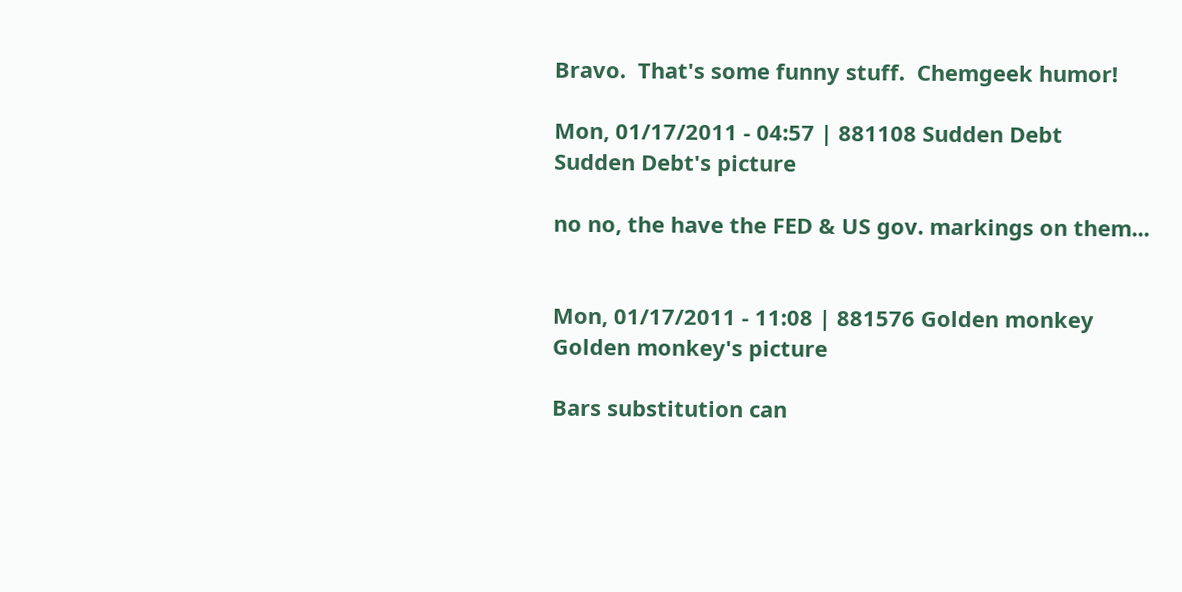Bravo.  That's some funny stuff.  Chemgeek humor!

Mon, 01/17/2011 - 04:57 | 881108 Sudden Debt
Sudden Debt's picture

no no, the have the FED & US gov. markings on them...


Mon, 01/17/2011 - 11:08 | 881576 Golden monkey
Golden monkey's picture

Bars substitution can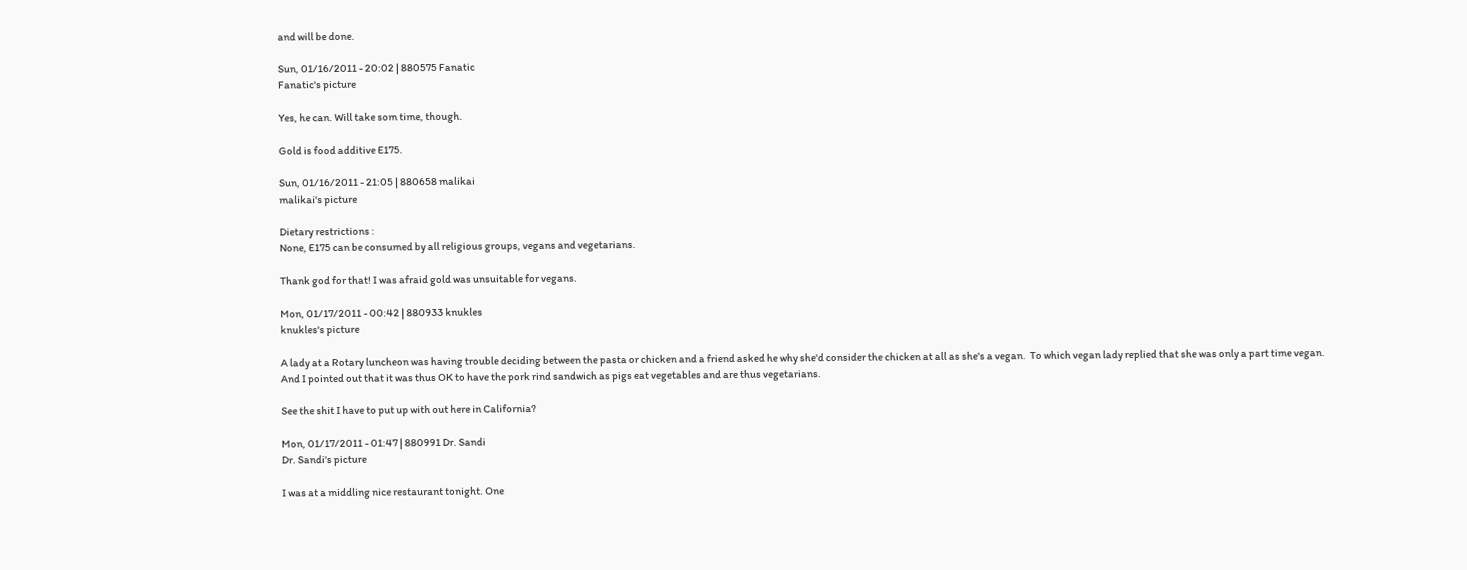and will be done.

Sun, 01/16/2011 - 20:02 | 880575 Fanatic
Fanatic's picture

Yes, he can. Will take som time, though.

Gold is food additive E175.

Sun, 01/16/2011 - 21:05 | 880658 malikai
malikai's picture

Dietary restrictions :
None, E175 can be consumed by all religious groups, vegans and vegetarians.

Thank god for that! I was afraid gold was unsuitable for vegans.

Mon, 01/17/2011 - 00:42 | 880933 knukles
knukles's picture

A lady at a Rotary luncheon was having trouble deciding between the pasta or chicken and a friend asked he why she'd consider the chicken at all as she's a vegan.  To which vegan lady replied that she was only a part time vegan.  And I pointed out that it was thus OK to have the pork rind sandwich as pigs eat vegetables and are thus vegetarians.

See the shit I have to put up with out here in California?

Mon, 01/17/2011 - 01:47 | 880991 Dr. Sandi
Dr. Sandi's picture

I was at a middling nice restaurant tonight. One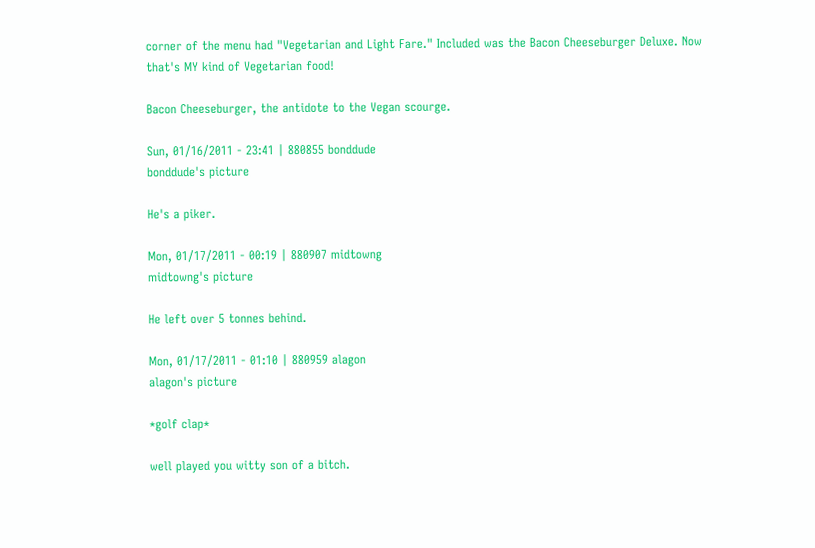corner of the menu had "Vegetarian and Light Fare." Included was the Bacon Cheeseburger Deluxe. Now that's MY kind of Vegetarian food!

Bacon Cheeseburger, the antidote to the Vegan scourge.

Sun, 01/16/2011 - 23:41 | 880855 bonddude
bonddude's picture

He's a piker.

Mon, 01/17/2011 - 00:19 | 880907 midtowng
midtowng's picture

He left over 5 tonnes behind.

Mon, 01/17/2011 - 01:10 | 880959 alagon
alagon's picture

*golf clap*

well played you witty son of a bitch.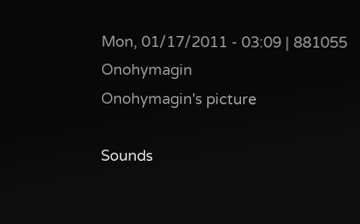Mon, 01/17/2011 - 03:09 | 881055 Onohymagin
Onohymagin's picture

Sounds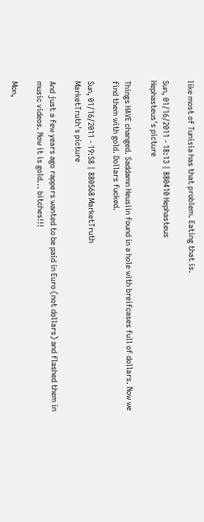like most of Tunisia has that problem. Eating that is.

Sun, 01/16/2011 - 18:13 | 880410 Hephasteus
Hephasteus's picture

Things HAVE changed. Saddamn Heusiin found in a hole with breifcases full of dollars. Now we find them with gold. Dollars fucked.

Sun, 01/16/2011 - 19:58 | 880568 MarketTruth
MarketTruth's picture

And just a few years ago rappers wanted to be paid in Euro (not dollars) and flashed them in music videos. Now it is gold... bitches!!!

Mon,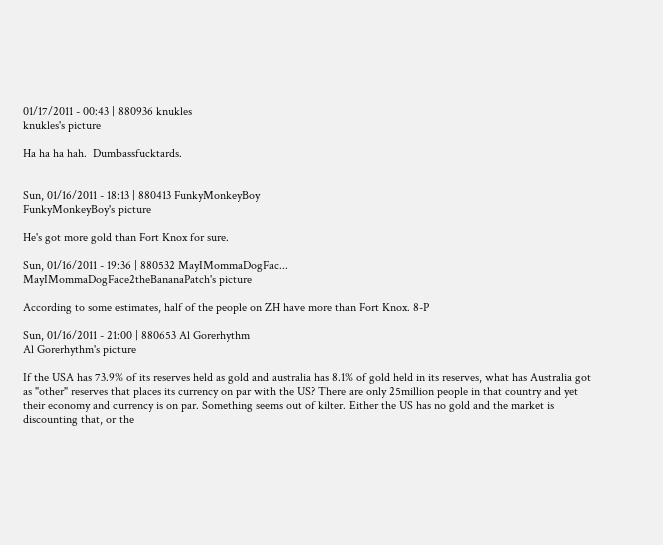01/17/2011 - 00:43 | 880936 knukles
knukles's picture

Ha ha ha hah.  Dumbassfucktards.


Sun, 01/16/2011 - 18:13 | 880413 FunkyMonkeyBoy
FunkyMonkeyBoy's picture

He's got more gold than Fort Knox for sure.

Sun, 01/16/2011 - 19:36 | 880532 MayIMommaDogFac...
MayIMommaDogFace2theBananaPatch's picture

According to some estimates, half of the people on ZH have more than Fort Knox. 8-P

Sun, 01/16/2011 - 21:00 | 880653 Al Gorerhythm
Al Gorerhythm's picture

If the USA has 73.9% of its reserves held as gold and australia has 8.1% of gold held in its reserves, what has Australia got as "other" reserves that places its currency on par with the US? There are only 25million people in that country and yet their economy and currency is on par. Something seems out of kilter. Either the US has no gold and the market is discounting that, or the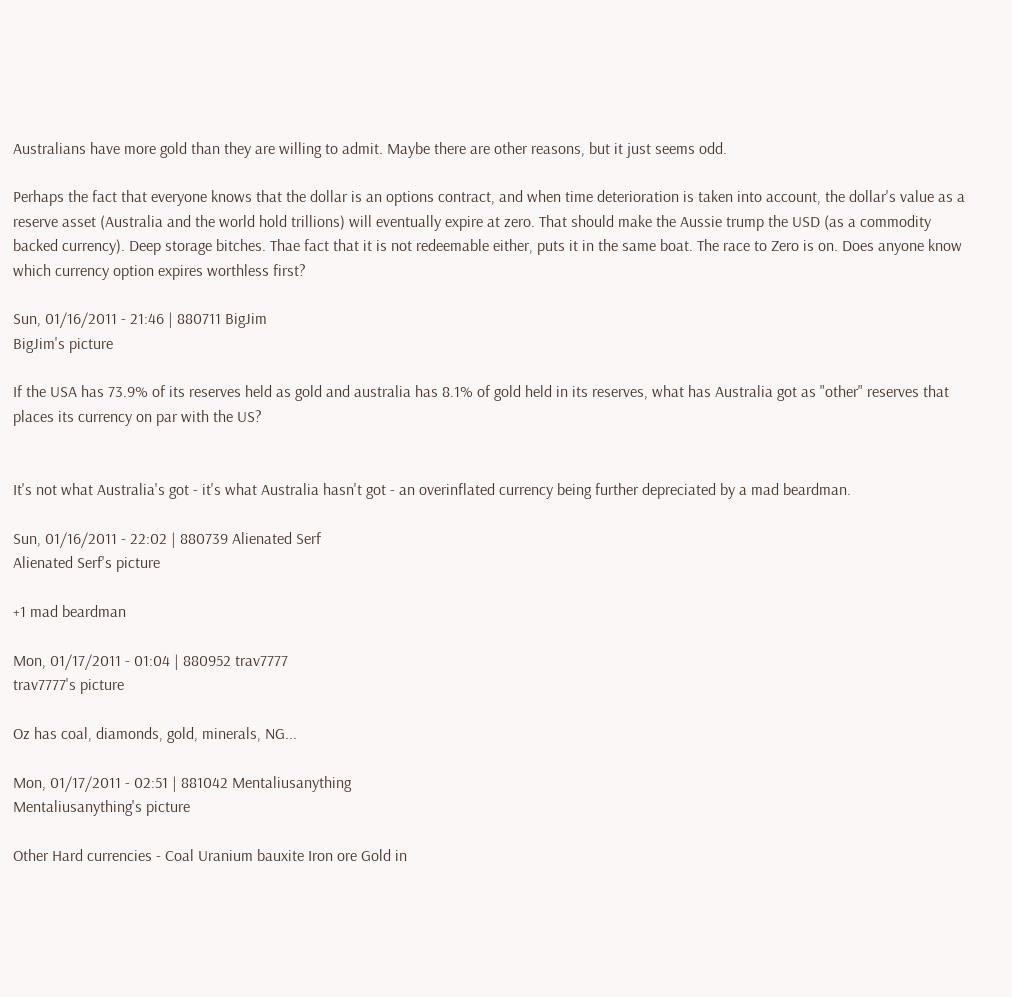Australians have more gold than they are willing to admit. Maybe there are other reasons, but it just seems odd.

Perhaps the fact that everyone knows that the dollar is an options contract, and when time deterioration is taken into account, the dollar's value as a reserve asset (Australia and the world hold trillions) will eventually expire at zero. That should make the Aussie trump the USD (as a commodity backed currency). Deep storage bitches. Thae fact that it is not redeemable either, puts it in the same boat. The race to Zero is on. Does anyone know which currency option expires worthless first?

Sun, 01/16/2011 - 21:46 | 880711 BigJim
BigJim's picture

If the USA has 73.9% of its reserves held as gold and australia has 8.1% of gold held in its reserves, what has Australia got as "other" reserves that places its currency on par with the US?


It's not what Australia's got - it's what Australia hasn't got - an overinflated currency being further depreciated by a mad beardman.

Sun, 01/16/2011 - 22:02 | 880739 Alienated Serf
Alienated Serf's picture

+1 mad beardman

Mon, 01/17/2011 - 01:04 | 880952 trav7777
trav7777's picture

Oz has coal, diamonds, gold, minerals, NG...

Mon, 01/17/2011 - 02:51 | 881042 Mentaliusanything
Mentaliusanything's picture

Other Hard currencies - Coal Uranium bauxite Iron ore Gold in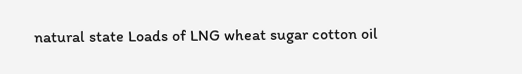natural state Loads of LNG wheat sugar cotton oil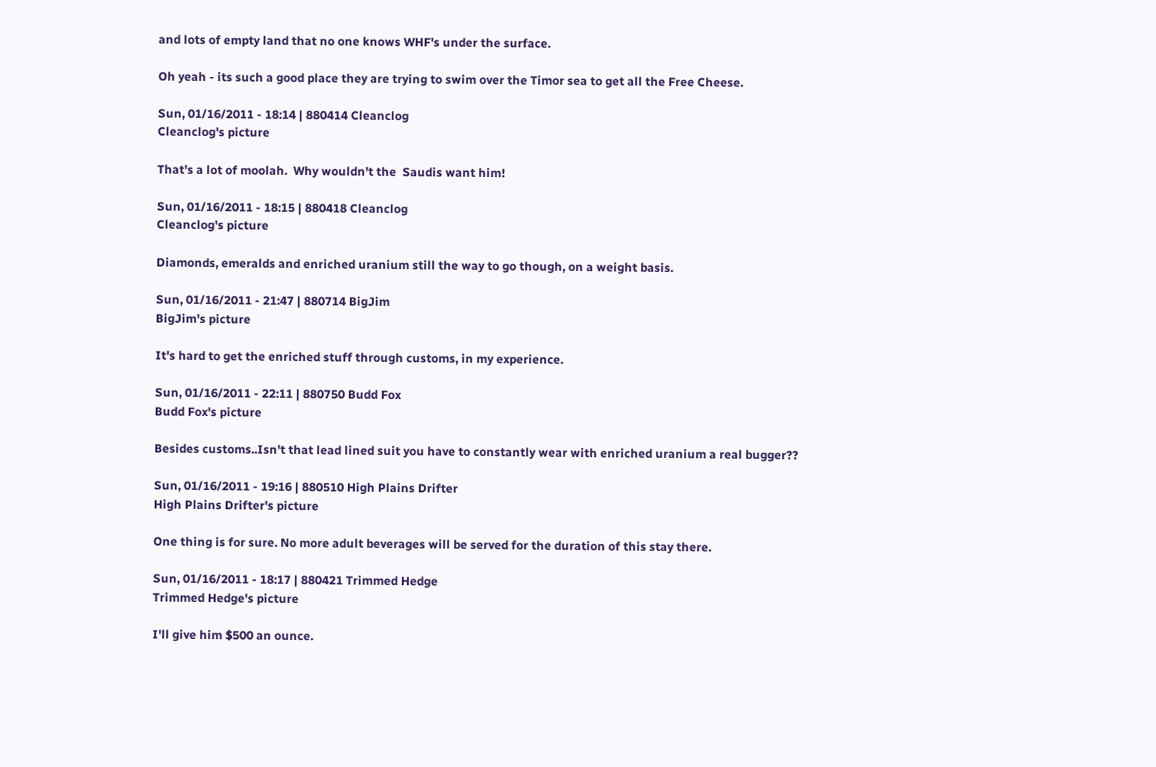and lots of empty land that no one knows WHF's under the surface.

Oh yeah - its such a good place they are trying to swim over the Timor sea to get all the Free Cheese.

Sun, 01/16/2011 - 18:14 | 880414 Cleanclog
Cleanclog's picture

That's a lot of moolah.  Why wouldn't the  Saudis want him!

Sun, 01/16/2011 - 18:15 | 880418 Cleanclog
Cleanclog's picture

Diamonds, emeralds and enriched uranium still the way to go though, on a weight basis.

Sun, 01/16/2011 - 21:47 | 880714 BigJim
BigJim's picture

It's hard to get the enriched stuff through customs, in my experience.

Sun, 01/16/2011 - 22:11 | 880750 Budd Fox
Budd Fox's picture

Besides customs..Isn't that lead lined suit you have to constantly wear with enriched uranium a real bugger??

Sun, 01/16/2011 - 19:16 | 880510 High Plains Drifter
High Plains Drifter's picture

One thing is for sure. No more adult beverages will be served for the duration of this stay there.

Sun, 01/16/2011 - 18:17 | 880421 Trimmed Hedge
Trimmed Hedge's picture

I'll give him $500 an ounce.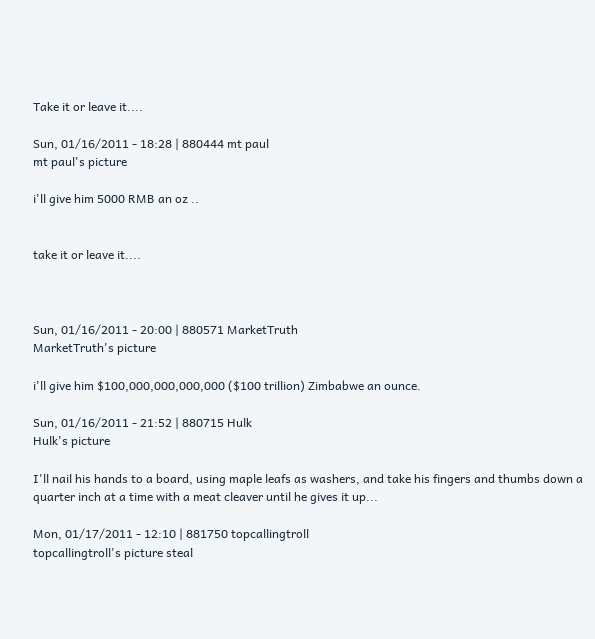Take it or leave it....

Sun, 01/16/2011 - 18:28 | 880444 mt paul
mt paul's picture

i'll give him 5000 RMB an oz ..


take it or leave it....



Sun, 01/16/2011 - 20:00 | 880571 MarketTruth
MarketTruth's picture

i'll give him $100,000,000,000,000 ($100 trillion) Zimbabwe an ounce.

Sun, 01/16/2011 - 21:52 | 880715 Hulk
Hulk's picture

I'll nail his hands to a board, using maple leafs as washers, and take his fingers and thumbs down a quarter inch at a time with a meat cleaver until he gives it up...

Mon, 01/17/2011 - 12:10 | 881750 topcallingtroll
topcallingtroll's picture steal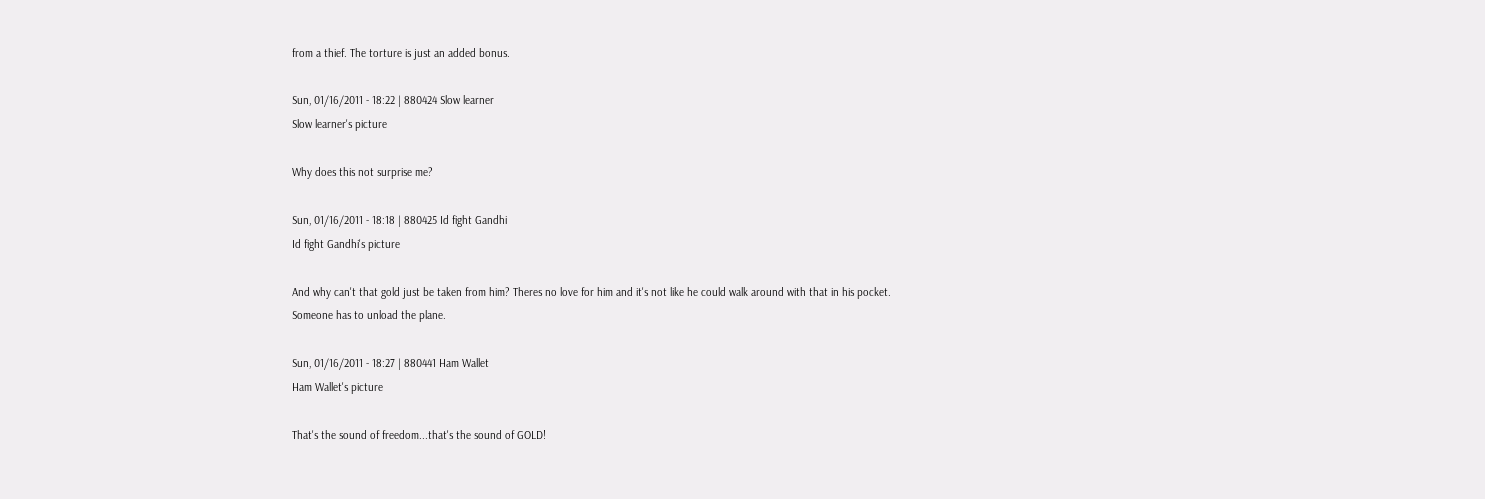from a thief. The torture is just an added bonus.

Sun, 01/16/2011 - 18:22 | 880424 Slow learner
Slow learner's picture

Why does this not surprise me?

Sun, 01/16/2011 - 18:18 | 880425 Id fight Gandhi
Id fight Gandhi's picture

And why can't that gold just be taken from him? Theres no love for him and it's not like he could walk around with that in his pocket.
Someone has to unload the plane.

Sun, 01/16/2011 - 18:27 | 880441 Ham Wallet
Ham Wallet's picture

That's the sound of freedom...that's the sound of GOLD!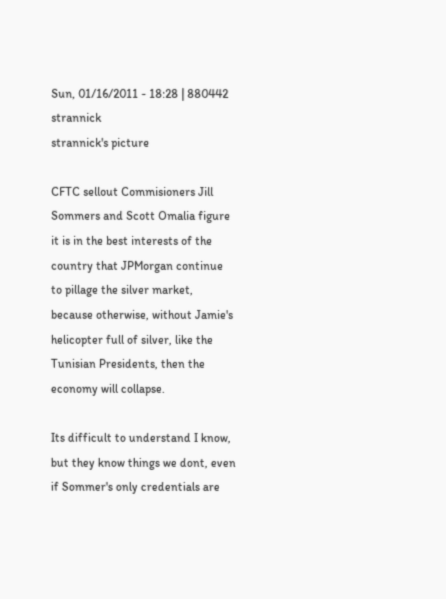Sun, 01/16/2011 - 18:28 | 880442 strannick
strannick's picture

CFTC sellout Commisioners Jill Sommers and Scott Omalia figure it is in the best interests of the country that JPMorgan continue to pillage the silver market, because otherwise, without Jamie's helicopter full of silver, like the Tunisian Presidents, then the economy will collapse.

Its difficult to understand I know, but they know things we dont, even if Sommer's only credentials are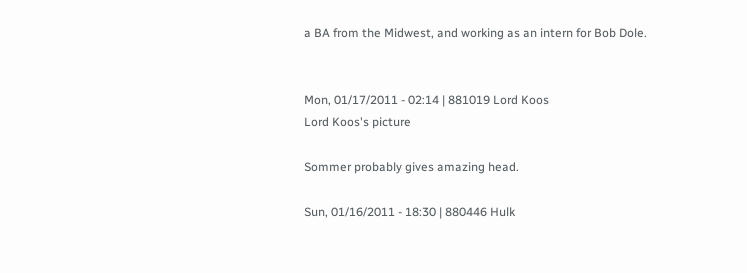a BA from the Midwest, and working as an intern for Bob Dole.


Mon, 01/17/2011 - 02:14 | 881019 Lord Koos
Lord Koos's picture

Sommer probably gives amazing head.

Sun, 01/16/2011 - 18:30 | 880446 Hulk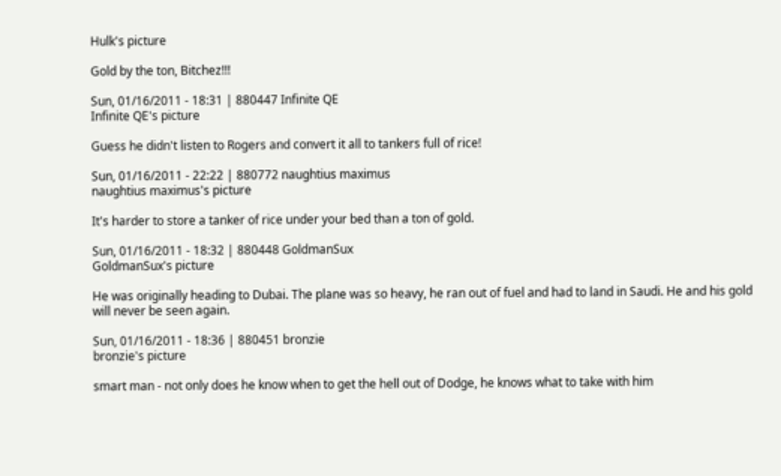Hulk's picture

Gold by the ton, Bitchez!!!

Sun, 01/16/2011 - 18:31 | 880447 Infinite QE
Infinite QE's picture

Guess he didn't listen to Rogers and convert it all to tankers full of rice!

Sun, 01/16/2011 - 22:22 | 880772 naughtius maximus
naughtius maximus's picture

It's harder to store a tanker of rice under your bed than a ton of gold.

Sun, 01/16/2011 - 18:32 | 880448 GoldmanSux
GoldmanSux's picture

He was originally heading to Dubai. The plane was so heavy, he ran out of fuel and had to land in Saudi. He and his gold will never be seen again.

Sun, 01/16/2011 - 18:36 | 880451 bronzie
bronzie's picture

smart man - not only does he know when to get the hell out of Dodge, he knows what to take with him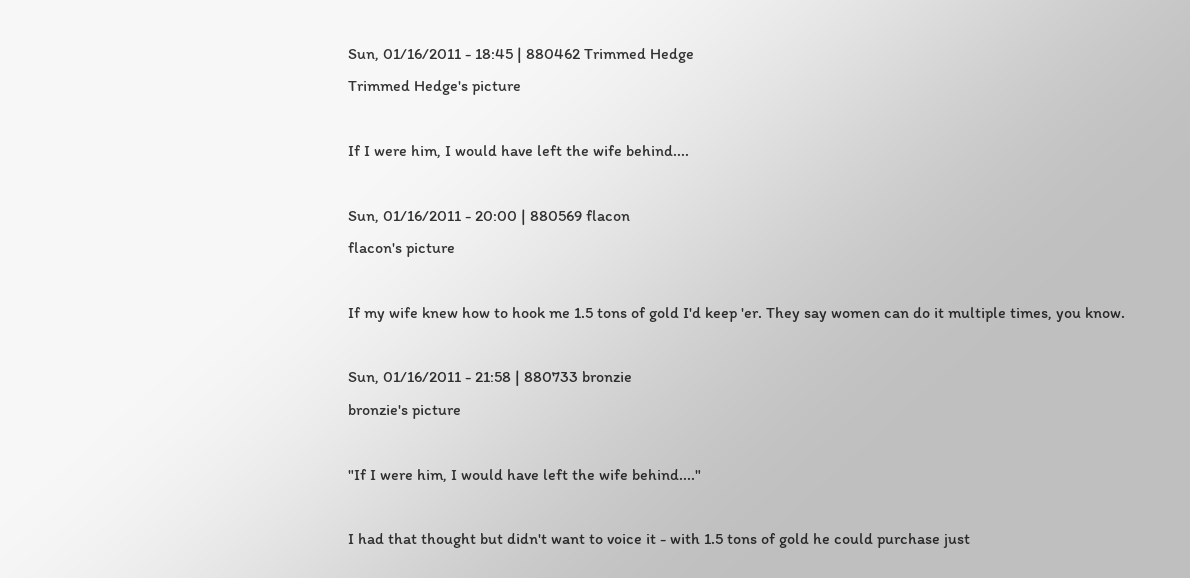Sun, 01/16/2011 - 18:45 | 880462 Trimmed Hedge
Trimmed Hedge's picture

If I were him, I would have left the wife behind....

Sun, 01/16/2011 - 20:00 | 880569 flacon
flacon's picture

If my wife knew how to hook me 1.5 tons of gold I'd keep 'er. They say women can do it multiple times, you know.

Sun, 01/16/2011 - 21:58 | 880733 bronzie
bronzie's picture

"If I were him, I would have left the wife behind...."

I had that thought but didn't want to voice it - with 1.5 tons of gold he could purchase just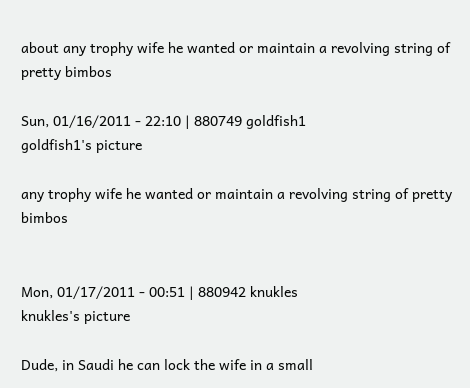about any trophy wife he wanted or maintain a revolving string of pretty bimbos

Sun, 01/16/2011 - 22:10 | 880749 goldfish1
goldfish1's picture

any trophy wife he wanted or maintain a revolving string of pretty bimbos


Mon, 01/17/2011 - 00:51 | 880942 knukles
knukles's picture

Dude, in Saudi he can lock the wife in a small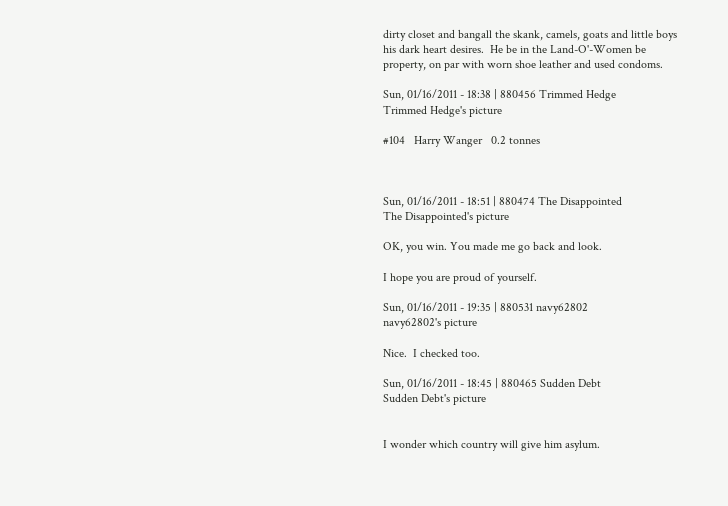dirty closet and bangall the skank, camels, goats and little boys his dark heart desires.  He be in the Land-O'-Women be property, on par with worn shoe leather and used condoms.

Sun, 01/16/2011 - 18:38 | 880456 Trimmed Hedge
Trimmed Hedge's picture

#104   Harry Wanger   0.2 tonnes



Sun, 01/16/2011 - 18:51 | 880474 The Disappointed
The Disappointed's picture

OK, you win. You made me go back and look.

I hope you are proud of yourself.

Sun, 01/16/2011 - 19:35 | 880531 navy62802
navy62802's picture

Nice.  I checked too.

Sun, 01/16/2011 - 18:45 | 880465 Sudden Debt
Sudden Debt's picture


I wonder which country will give him asylum.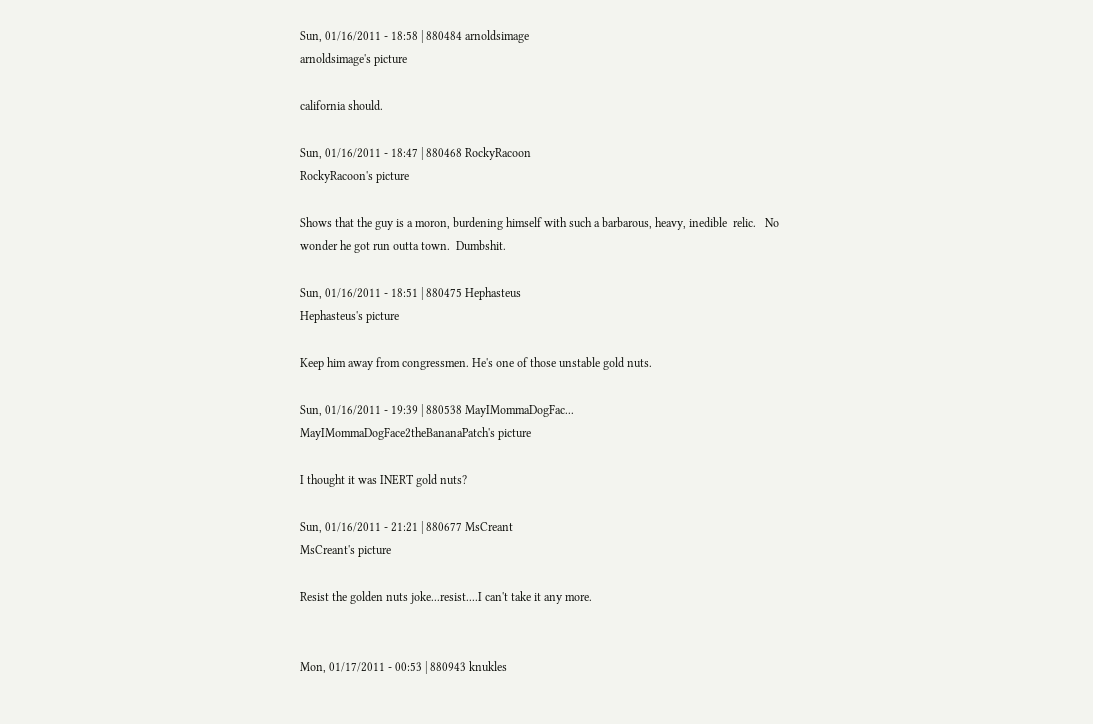Sun, 01/16/2011 - 18:58 | 880484 arnoldsimage
arnoldsimage's picture

california should.

Sun, 01/16/2011 - 18:47 | 880468 RockyRacoon
RockyRacoon's picture

Shows that the guy is a moron, burdening himself with such a barbarous, heavy, inedible  relic.   No wonder he got run outta town.  Dumbshit.

Sun, 01/16/2011 - 18:51 | 880475 Hephasteus
Hephasteus's picture

Keep him away from congressmen. He's one of those unstable gold nuts.

Sun, 01/16/2011 - 19:39 | 880538 MayIMommaDogFac...
MayIMommaDogFace2theBananaPatch's picture

I thought it was INERT gold nuts?

Sun, 01/16/2011 - 21:21 | 880677 MsCreant
MsCreant's picture

Resist the golden nuts joke...resist....I can't take it any more.


Mon, 01/17/2011 - 00:53 | 880943 knukles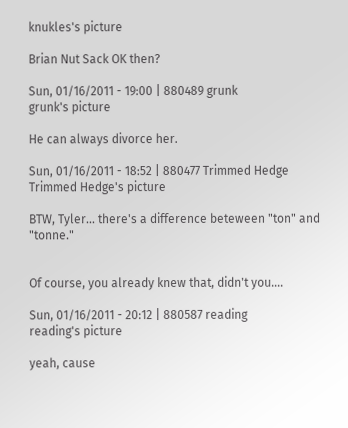knukles's picture

Brian Nut Sack OK then?

Sun, 01/16/2011 - 19:00 | 880489 grunk
grunk's picture

He can always divorce her.

Sun, 01/16/2011 - 18:52 | 880477 Trimmed Hedge
Trimmed Hedge's picture

BTW, Tyler... there's a difference beteween "ton" and "tonne."


Of course, you already knew that, didn't you....

Sun, 01/16/2011 - 20:12 | 880587 reading
reading's picture

yeah, cause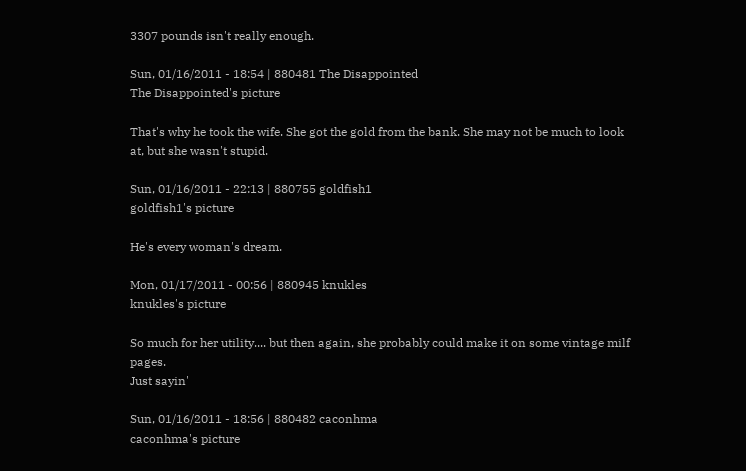3307 pounds isn't really enough.

Sun, 01/16/2011 - 18:54 | 880481 The Disappointed
The Disappointed's picture

That's why he took the wife. She got the gold from the bank. She may not be much to look at, but she wasn't stupid.

Sun, 01/16/2011 - 22:13 | 880755 goldfish1
goldfish1's picture

He's every woman's dream.

Mon, 01/17/2011 - 00:56 | 880945 knukles
knukles's picture

So much for her utility.... but then again, she probably could make it on some vintage milf pages.
Just sayin'

Sun, 01/16/2011 - 18:56 | 880482 caconhma
caconhma's picture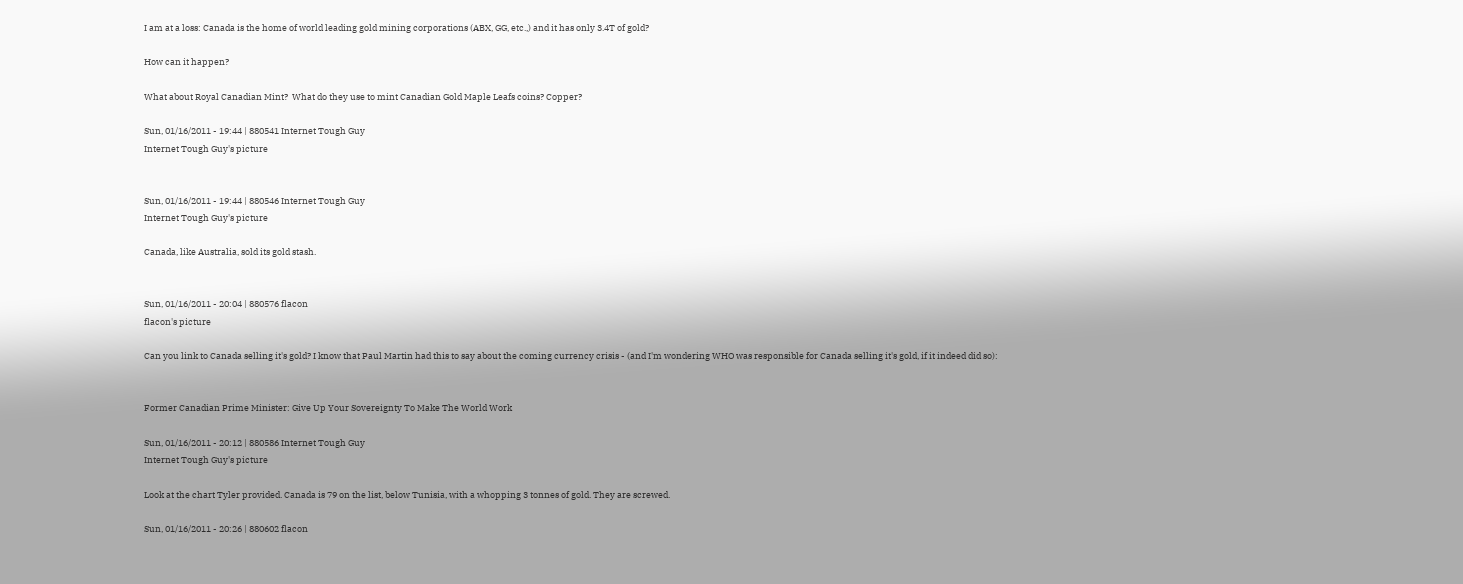I am at a loss: Canada is the home of world leading gold mining corporations (ABX, GG, etc.,) and it has only 3.4T of gold?

How can it happen?

What about Royal Canadian Mint?  What do they use to mint Canadian Gold Maple Leafs coins? Copper?

Sun, 01/16/2011 - 19:44 | 880541 Internet Tough Guy
Internet Tough Guy's picture


Sun, 01/16/2011 - 19:44 | 880546 Internet Tough Guy
Internet Tough Guy's picture

Canada, like Australia, sold its gold stash.


Sun, 01/16/2011 - 20:04 | 880576 flacon
flacon's picture

Can you link to Canada selling it's gold? I know that Paul Martin had this to say about the coming currency crisis - (and I'm wondering WHO was responsible for Canada selling it's gold, if it indeed did so):


Former Canadian Prime Minister: Give Up Your Sovereignty To Make The World Work

Sun, 01/16/2011 - 20:12 | 880586 Internet Tough Guy
Internet Tough Guy's picture

Look at the chart Tyler provided. Canada is 79 on the list, below Tunisia, with a whopping 3 tonnes of gold. They are screwed.

Sun, 01/16/2011 - 20:26 | 880602 flacon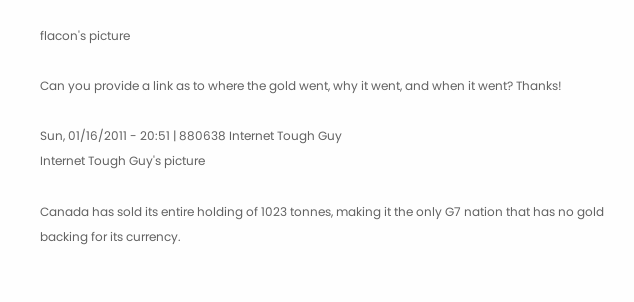flacon's picture

Can you provide a link as to where the gold went, why it went, and when it went? Thanks!

Sun, 01/16/2011 - 20:51 | 880638 Internet Tough Guy
Internet Tough Guy's picture

Canada has sold its entire holding of 1023 tonnes, making it the only G7 nation that has no gold backing for its currency.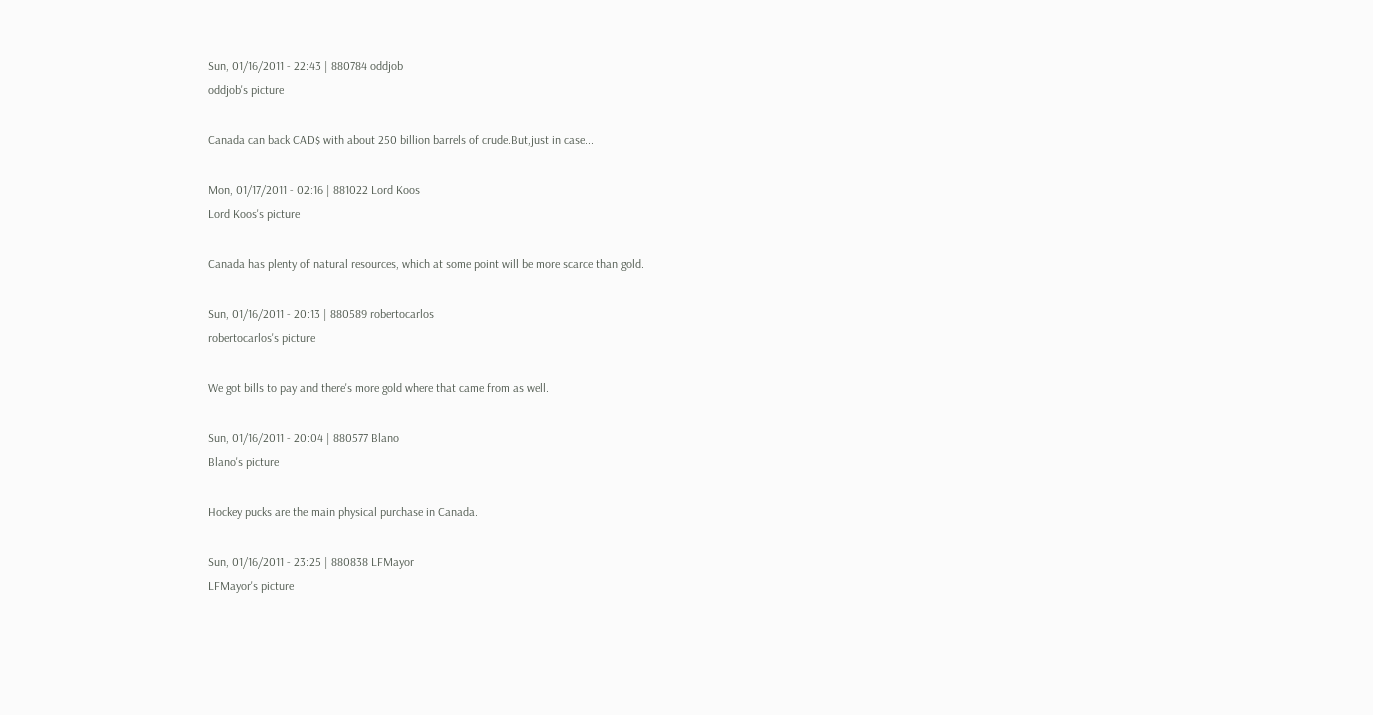Sun, 01/16/2011 - 22:43 | 880784 oddjob
oddjob's picture

Canada can back CAD$ with about 250 billion barrels of crude.But,just in case...

Mon, 01/17/2011 - 02:16 | 881022 Lord Koos
Lord Koos's picture

Canada has plenty of natural resources, which at some point will be more scarce than gold.

Sun, 01/16/2011 - 20:13 | 880589 robertocarlos
robertocarlos's picture

We got bills to pay and there's more gold where that came from as well.

Sun, 01/16/2011 - 20:04 | 880577 Blano
Blano's picture

Hockey pucks are the main physical purchase in Canada.

Sun, 01/16/2011 - 23:25 | 880838 LFMayor
LFMayor's picture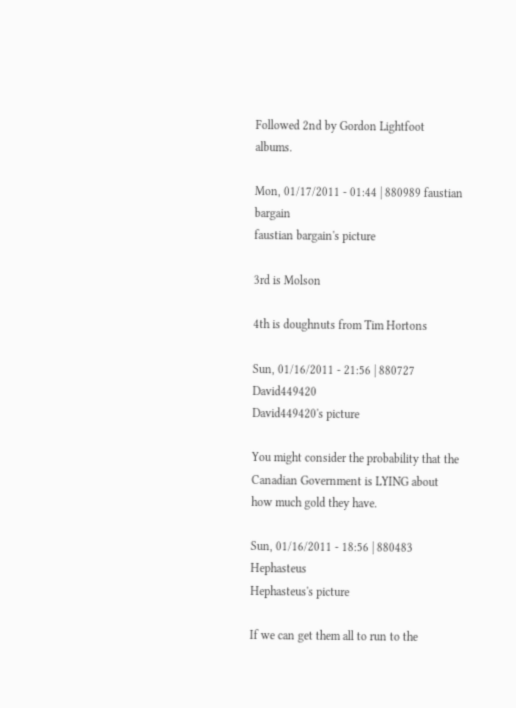Followed 2nd by Gordon Lightfoot albums.

Mon, 01/17/2011 - 01:44 | 880989 faustian bargain
faustian bargain's picture

3rd is Molson

4th is doughnuts from Tim Hortons

Sun, 01/16/2011 - 21:56 | 880727 David449420
David449420's picture

You might consider the probability that the Canadian Government is LYING about how much gold they have.

Sun, 01/16/2011 - 18:56 | 880483 Hephasteus
Hephasteus's picture

If we can get them all to run to the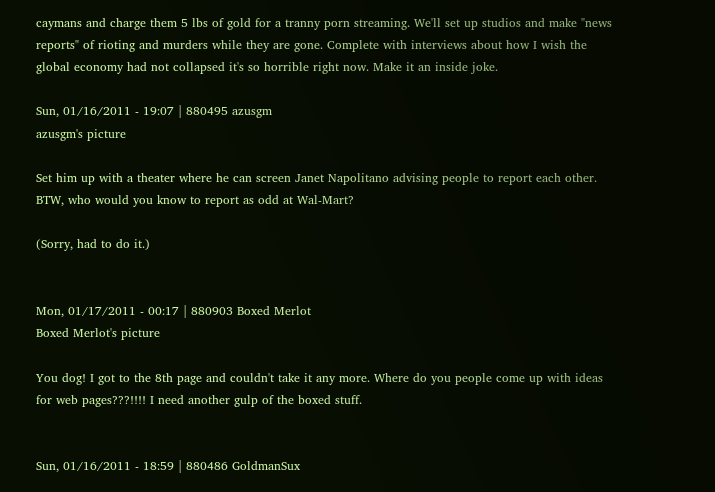caymans and charge them 5 lbs of gold for a tranny porn streaming. We'll set up studios and make "news reports" of rioting and murders while they are gone. Complete with interviews about how I wish the global economy had not collapsed it's so horrible right now. Make it an inside joke.

Sun, 01/16/2011 - 19:07 | 880495 azusgm
azusgm's picture

Set him up with a theater where he can screen Janet Napolitano advising people to report each other. BTW, who would you know to report as odd at Wal-Mart?

(Sorry, had to do it.)


Mon, 01/17/2011 - 00:17 | 880903 Boxed Merlot
Boxed Merlot's picture

You dog! I got to the 8th page and couldn't take it any more. Where do you people come up with ideas for web pages???!!!! I need another gulp of the boxed stuff.


Sun, 01/16/2011 - 18:59 | 880486 GoldmanSux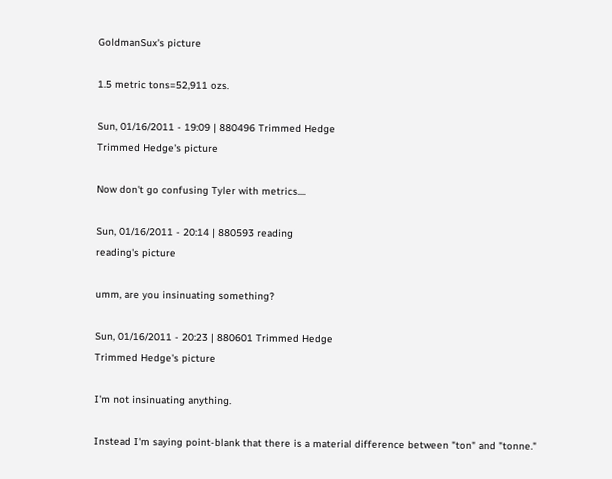GoldmanSux's picture

1.5 metric tons=52,911 ozs.

Sun, 01/16/2011 - 19:09 | 880496 Trimmed Hedge
Trimmed Hedge's picture

Now don't go confusing Tyler with metrics....

Sun, 01/16/2011 - 20:14 | 880593 reading
reading's picture

umm, are you insinuating something?

Sun, 01/16/2011 - 20:23 | 880601 Trimmed Hedge
Trimmed Hedge's picture

I'm not insinuating anything.

Instead I'm saying point-blank that there is a material difference between "ton" and "tonne."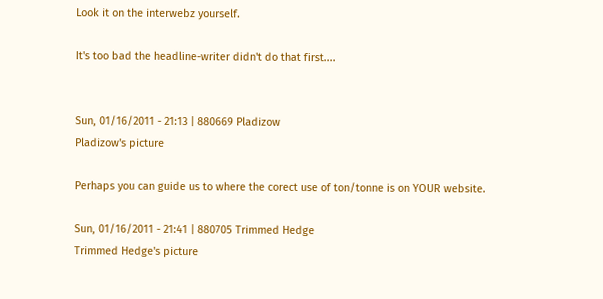Look it on the interwebz yourself.

It's too bad the headline-writer didn't do that first....


Sun, 01/16/2011 - 21:13 | 880669 Pladizow
Pladizow's picture

Perhaps you can guide us to where the corect use of ton/tonne is on YOUR website.

Sun, 01/16/2011 - 21:41 | 880705 Trimmed Hedge
Trimmed Hedge's picture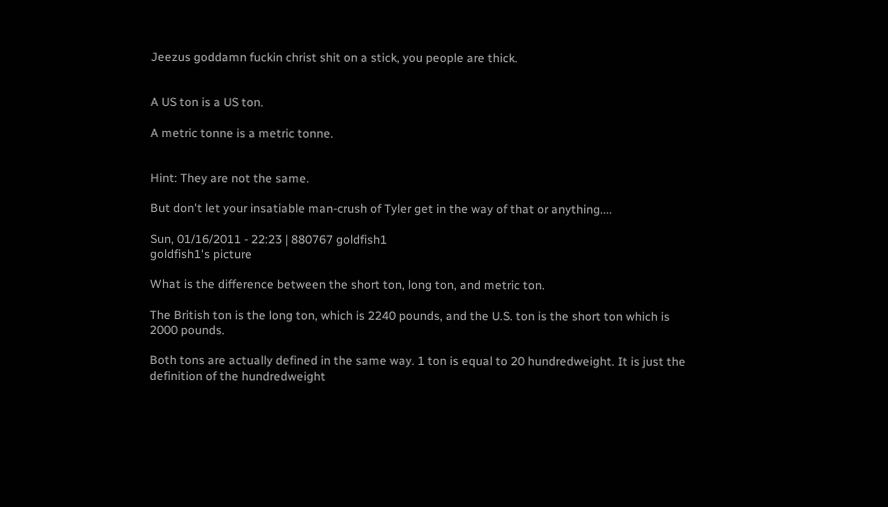Jeezus goddamn fuckin christ shit on a stick, you people are thick.


A US ton is a US ton.

A metric tonne is a metric tonne.


Hint: They are not the same.

But don't let your insatiable man-crush of Tyler get in the way of that or anything....

Sun, 01/16/2011 - 22:23 | 880767 goldfish1
goldfish1's picture

What is the difference between the short ton, long ton, and metric ton.

The British ton is the long ton, which is 2240 pounds, and the U.S. ton is the short ton which is 2000 pounds.

Both tons are actually defined in the same way. 1 ton is equal to 20 hundredweight. It is just the definition of the hundredweight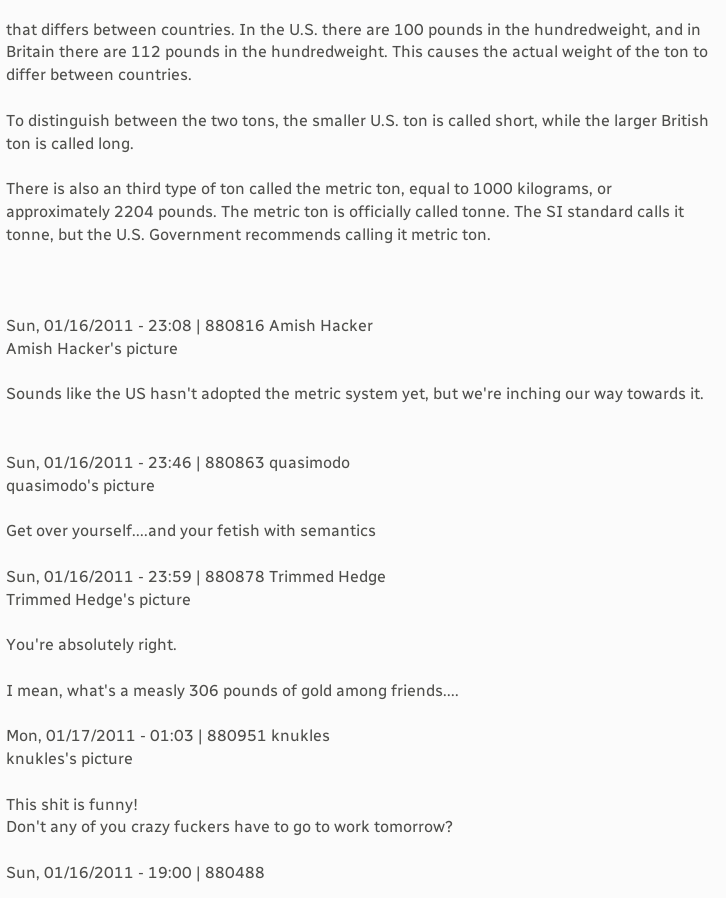that differs between countries. In the U.S. there are 100 pounds in the hundredweight, and in Britain there are 112 pounds in the hundredweight. This causes the actual weight of the ton to differ between countries.

To distinguish between the two tons, the smaller U.S. ton is called short, while the larger British ton is called long.

There is also an third type of ton called the metric ton, equal to 1000 kilograms, or approximately 2204 pounds. The metric ton is officially called tonne. The SI standard calls it tonne, but the U.S. Government recommends calling it metric ton.



Sun, 01/16/2011 - 23:08 | 880816 Amish Hacker
Amish Hacker's picture

Sounds like the US hasn't adopted the metric system yet, but we're inching our way towards it.


Sun, 01/16/2011 - 23:46 | 880863 quasimodo
quasimodo's picture

Get over yourself....and your fetish with semantics

Sun, 01/16/2011 - 23:59 | 880878 Trimmed Hedge
Trimmed Hedge's picture

You're absolutely right.

I mean, what's a measly 306 pounds of gold among friends....

Mon, 01/17/2011 - 01:03 | 880951 knukles
knukles's picture

This shit is funny!
Don't any of you crazy fuckers have to go to work tomorrow?

Sun, 01/16/2011 - 19:00 | 880488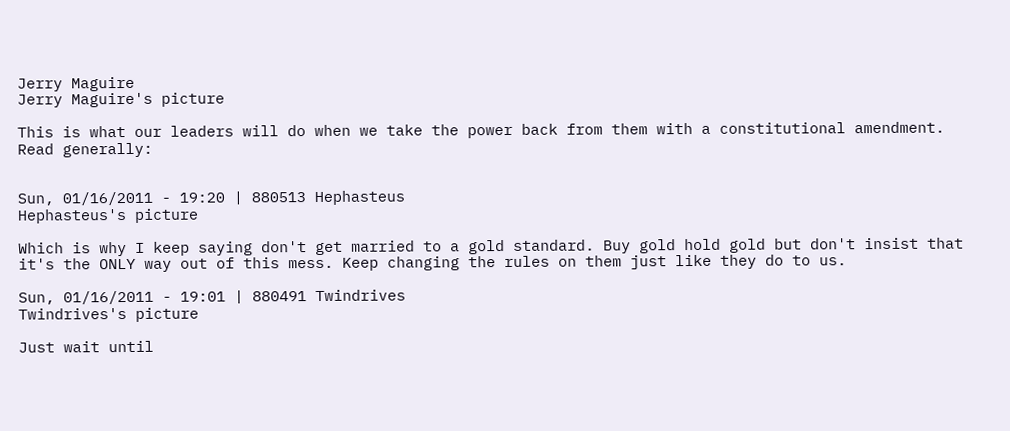Jerry Maguire
Jerry Maguire's picture

This is what our leaders will do when we take the power back from them with a constitutional amendment.  Read generally:


Sun, 01/16/2011 - 19:20 | 880513 Hephasteus
Hephasteus's picture

Which is why I keep saying don't get married to a gold standard. Buy gold hold gold but don't insist that it's the ONLY way out of this mess. Keep changing the rules on them just like they do to us.

Sun, 01/16/2011 - 19:01 | 880491 Twindrives
Twindrives's picture

Just wait until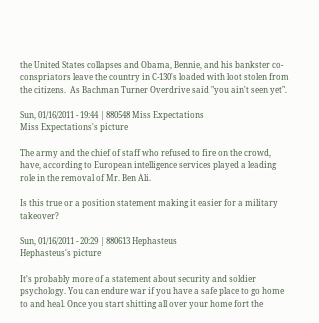the United States collapses and Obama, Bennie, and his bankster co-conspriators leave the country in C-130's loaded with loot stolen from the citizens.  As Bachman Turner Overdrive said "you ain't seen yet".

Sun, 01/16/2011 - 19:44 | 880548 Miss Expectations
Miss Expectations's picture

The army and the chief of staff who refused to fire on the crowd, have, according to European intelligence services played a leading role in the removal of Mr. Ben Ali.

Is this true or a position statement making it easier for a military takeover?

Sun, 01/16/2011 - 20:29 | 880613 Hephasteus
Hephasteus's picture

It's probably more of a statement about security and soldier psychology. You can endure war if you have a safe place to go home to and heal. Once you start shitting all over your home fort the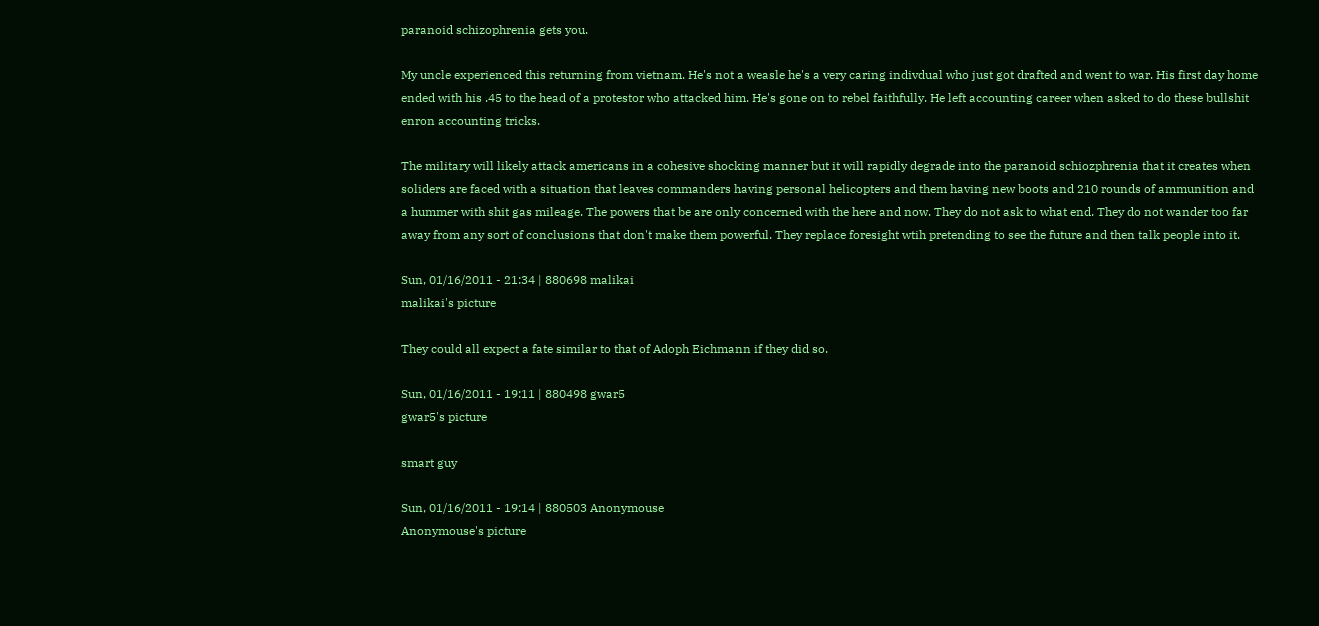paranoid schizophrenia gets you.

My uncle experienced this returning from vietnam. He's not a weasle he's a very caring indivdual who just got drafted and went to war. His first day home ended with his .45 to the head of a protestor who attacked him. He's gone on to rebel faithfully. He left accounting career when asked to do these bullshit enron accounting tricks.

The military will likely attack americans in a cohesive shocking manner but it will rapidly degrade into the paranoid schiozphrenia that it creates when soliders are faced with a situation that leaves commanders having personal helicopters and them having new boots and 210 rounds of ammunition and a hummer with shit gas mileage. The powers that be are only concerned with the here and now. They do not ask to what end. They do not wander too far away from any sort of conclusions that don't make them powerful. They replace foresight wtih pretending to see the future and then talk people into it.

Sun, 01/16/2011 - 21:34 | 880698 malikai
malikai's picture

They could all expect a fate similar to that of Adoph Eichmann if they did so.

Sun, 01/16/2011 - 19:11 | 880498 gwar5
gwar5's picture

smart guy

Sun, 01/16/2011 - 19:14 | 880503 Anonymouse
Anonymouse's picture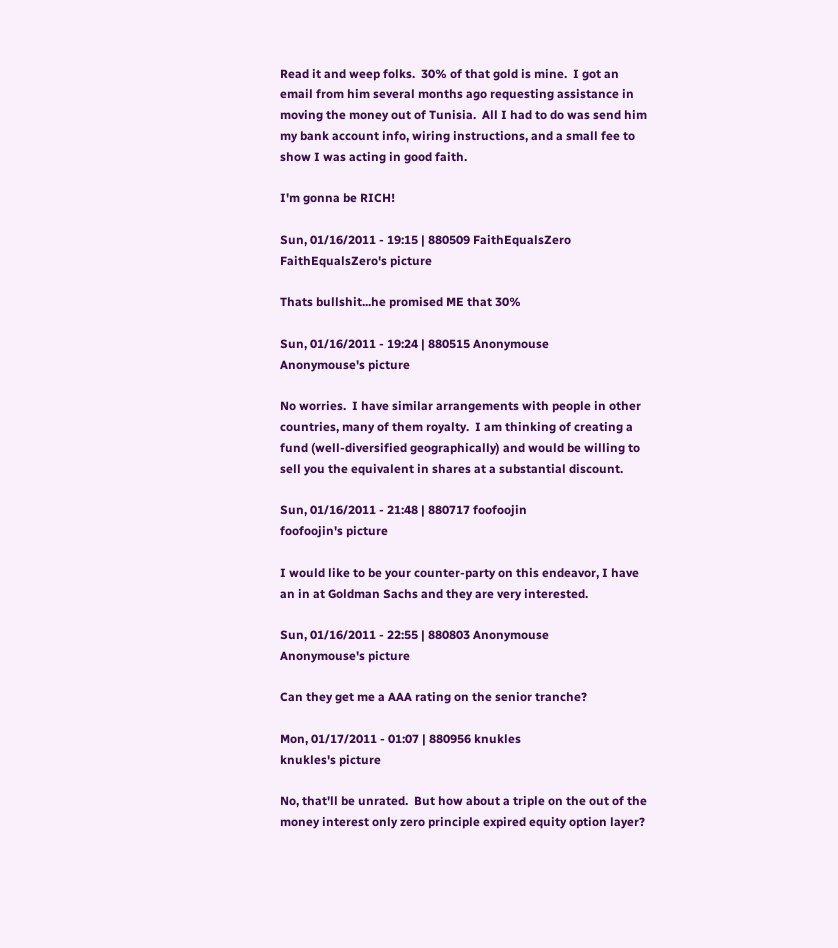Read it and weep folks.  30% of that gold is mine.  I got an email from him several months ago requesting assistance in moving the money out of Tunisia.  All I had to do was send him my bank account info, wiring instructions, and a small fee to show I was acting in good faith.

I'm gonna be RICH!

Sun, 01/16/2011 - 19:15 | 880509 FaithEqualsZero
FaithEqualsZero's picture

Thats bullshit...he promised ME that 30%

Sun, 01/16/2011 - 19:24 | 880515 Anonymouse
Anonymouse's picture

No worries.  I have similar arrangements with people in other countries, many of them royalty.  I am thinking of creating a fund (well-diversified geographically) and would be willing to sell you the equivalent in shares at a substantial discount.

Sun, 01/16/2011 - 21:48 | 880717 foofoojin
foofoojin's picture

I would like to be your counter-party on this endeavor, I have an in at Goldman Sachs and they are very interested.

Sun, 01/16/2011 - 22:55 | 880803 Anonymouse
Anonymouse's picture

Can they get me a AAA rating on the senior tranche?

Mon, 01/17/2011 - 01:07 | 880956 knukles
knukles's picture

No, that'll be unrated.  But how about a triple on the out of the money interest only zero principle expired equity option layer?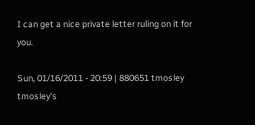I can get a nice private letter ruling on it for you.

Sun, 01/16/2011 - 20:59 | 880651 tmosley
tmosley's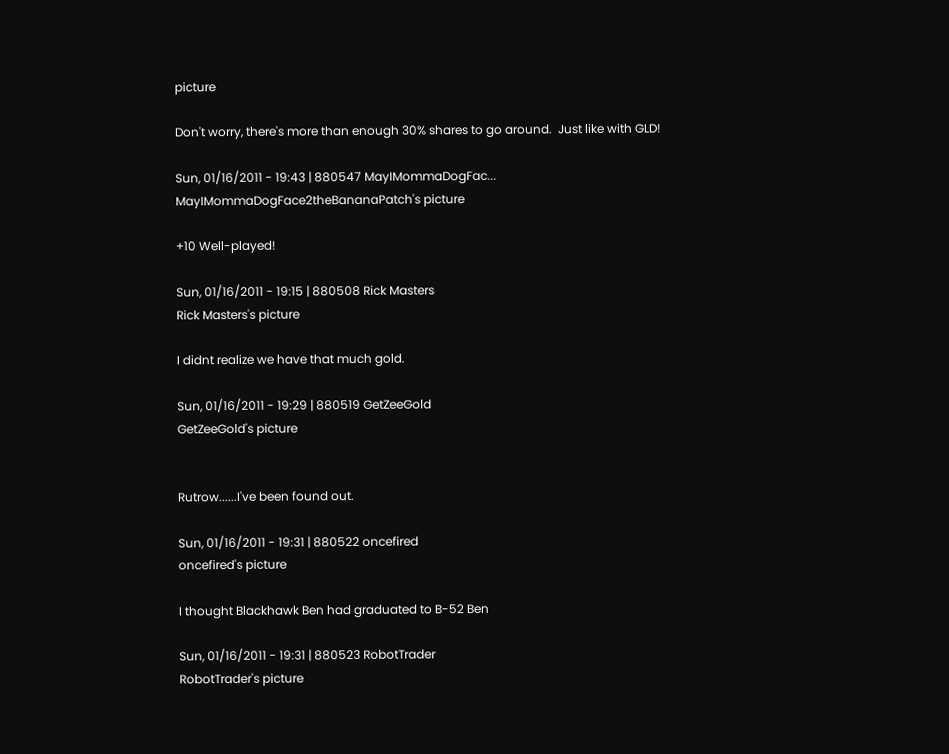picture

Don't worry, there's more than enough 30% shares to go around.  Just like with GLD!

Sun, 01/16/2011 - 19:43 | 880547 MayIMommaDogFac...
MayIMommaDogFace2theBananaPatch's picture

+10 Well-played!

Sun, 01/16/2011 - 19:15 | 880508 Rick Masters
Rick Masters's picture

I didnt realize we have that much gold.

Sun, 01/16/2011 - 19:29 | 880519 GetZeeGold
GetZeeGold's picture


Rutrow......I've been found out.

Sun, 01/16/2011 - 19:31 | 880522 oncefired
oncefired's picture

I thought Blackhawk Ben had graduated to B-52 Ben

Sun, 01/16/2011 - 19:31 | 880523 RobotTrader
RobotTrader's picture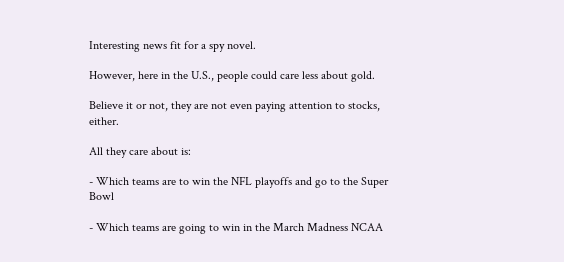Interesting news fit for a spy novel.

However, here in the U.S., people could care less about gold.

Believe it or not, they are not even paying attention to stocks, either.

All they care about is:

- Which teams are to win the NFL playoffs and go to the Super Bowl

- Which teams are going to win in the March Madness NCAA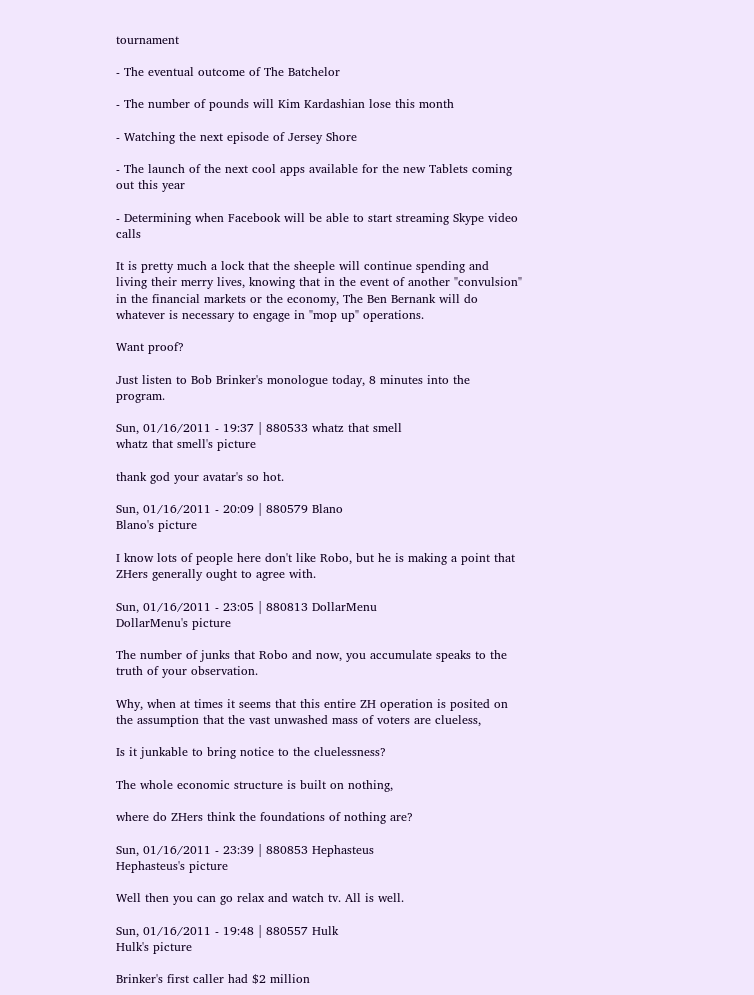tournament

- The eventual outcome of The Batchelor

- The number of pounds will Kim Kardashian lose this month

- Watching the next episode of Jersey Shore

- The launch of the next cool apps available for the new Tablets coming out this year

- Determining when Facebook will be able to start streaming Skype video calls

It is pretty much a lock that the sheeple will continue spending and living their merry lives, knowing that in the event of another "convulsion" in the financial markets or the economy, The Ben Bernank will do whatever is necessary to engage in "mop up" operations.

Want proof?

Just listen to Bob Brinker's monologue today, 8 minutes into the program.

Sun, 01/16/2011 - 19:37 | 880533 whatz that smell
whatz that smell's picture

thank god your avatar's so hot.

Sun, 01/16/2011 - 20:09 | 880579 Blano
Blano's picture

I know lots of people here don't like Robo, but he is making a point that ZHers generally ought to agree with.

Sun, 01/16/2011 - 23:05 | 880813 DollarMenu
DollarMenu's picture

The number of junks that Robo and now, you accumulate speaks to the truth of your observation.

Why, when at times it seems that this entire ZH operation is posited on the assumption that the vast unwashed mass of voters are clueless,

Is it junkable to bring notice to the cluelessness?

The whole economic structure is built on nothing,

where do ZHers think the foundations of nothing are?

Sun, 01/16/2011 - 23:39 | 880853 Hephasteus
Hephasteus's picture

Well then you can go relax and watch tv. All is well.

Sun, 01/16/2011 - 19:48 | 880557 Hulk
Hulk's picture

Brinker's first caller had $2 million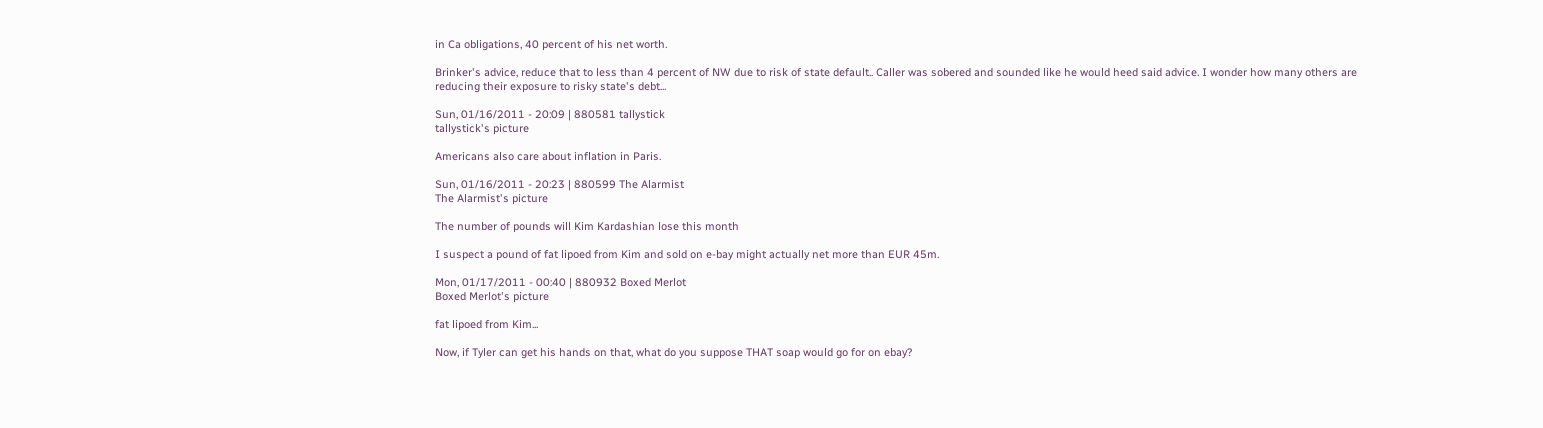in Ca obligations, 40 percent of his net worth.

Brinker's advice, reduce that to less than 4 percent of NW due to risk of state default.. Caller was sobered and sounded like he would heed said advice. I wonder how many others are reducing their exposure to risky state's debt...

Sun, 01/16/2011 - 20:09 | 880581 tallystick
tallystick's picture

Americans also care about inflation in Paris.

Sun, 01/16/2011 - 20:23 | 880599 The Alarmist
The Alarmist's picture

The number of pounds will Kim Kardashian lose this month

I suspect a pound of fat lipoed from Kim and sold on e-bay might actually net more than EUR 45m.

Mon, 01/17/2011 - 00:40 | 880932 Boxed Merlot
Boxed Merlot's picture

fat lipoed from Kim...

Now, if Tyler can get his hands on that, what do you suppose THAT soap would go for on ebay?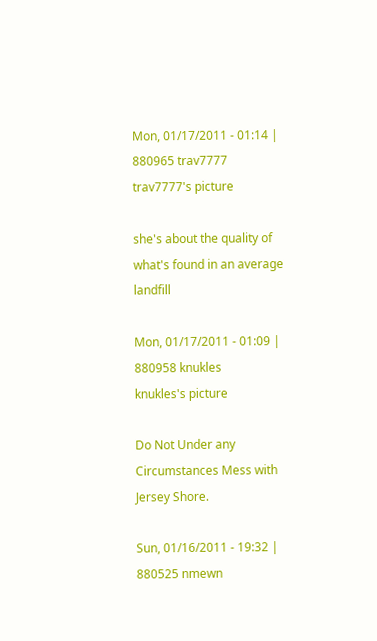Mon, 01/17/2011 - 01:14 | 880965 trav7777
trav7777's picture

she's about the quality of what's found in an average landfill

Mon, 01/17/2011 - 01:09 | 880958 knukles
knukles's picture

Do Not Under any Circumstances Mess with Jersey Shore.

Sun, 01/16/2011 - 19:32 | 880525 nmewn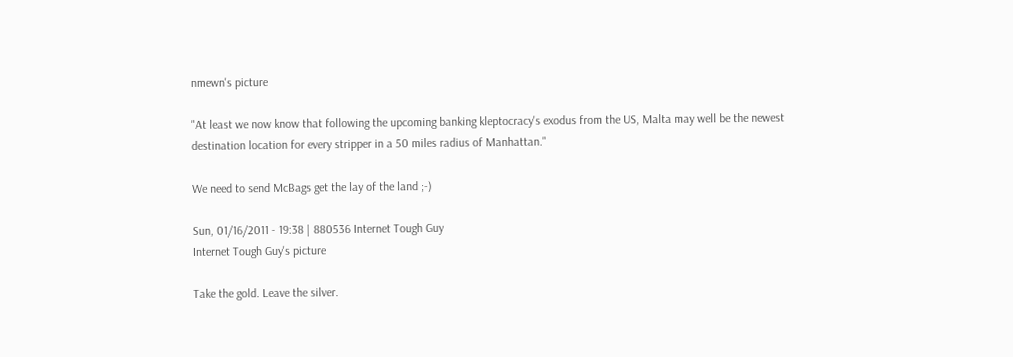nmewn's picture

"At least we now know that following the upcoming banking kleptocracy's exodus from the US, Malta may well be the newest destination location for every stripper in a 50 miles radius of Manhattan."

We need to send McBags get the lay of the land ;-)

Sun, 01/16/2011 - 19:38 | 880536 Internet Tough Guy
Internet Tough Guy's picture

Take the gold. Leave the silver.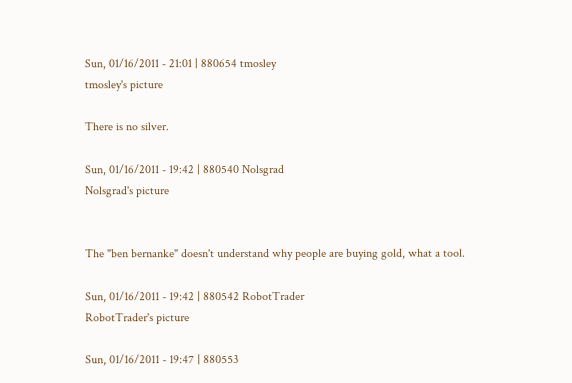Sun, 01/16/2011 - 21:01 | 880654 tmosley
tmosley's picture

There is no silver.

Sun, 01/16/2011 - 19:42 | 880540 Nolsgrad
Nolsgrad's picture


The "ben bernanke" doesn't understand why people are buying gold, what a tool.

Sun, 01/16/2011 - 19:42 | 880542 RobotTrader
RobotTrader's picture

Sun, 01/16/2011 - 19:47 | 880553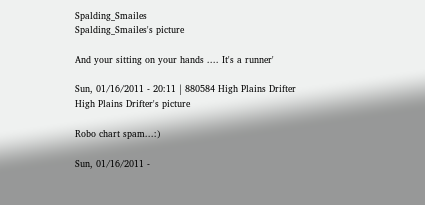Spalding_Smailes
Spalding_Smailes's picture

And your sitting on your hands .... It's a runner'

Sun, 01/16/2011 - 20:11 | 880584 High Plains Drifter
High Plains Drifter's picture

Robo chart spam...:)

Sun, 01/16/2011 -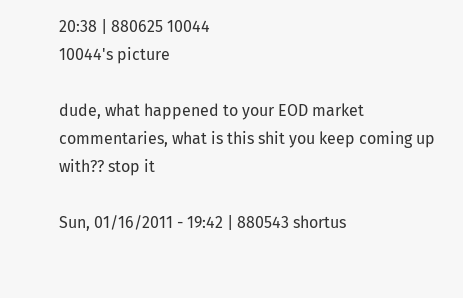20:38 | 880625 10044
10044's picture

dude, what happened to your EOD market commentaries, what is this shit you keep coming up with?? stop it

Sun, 01/16/2011 - 19:42 | 880543 shortus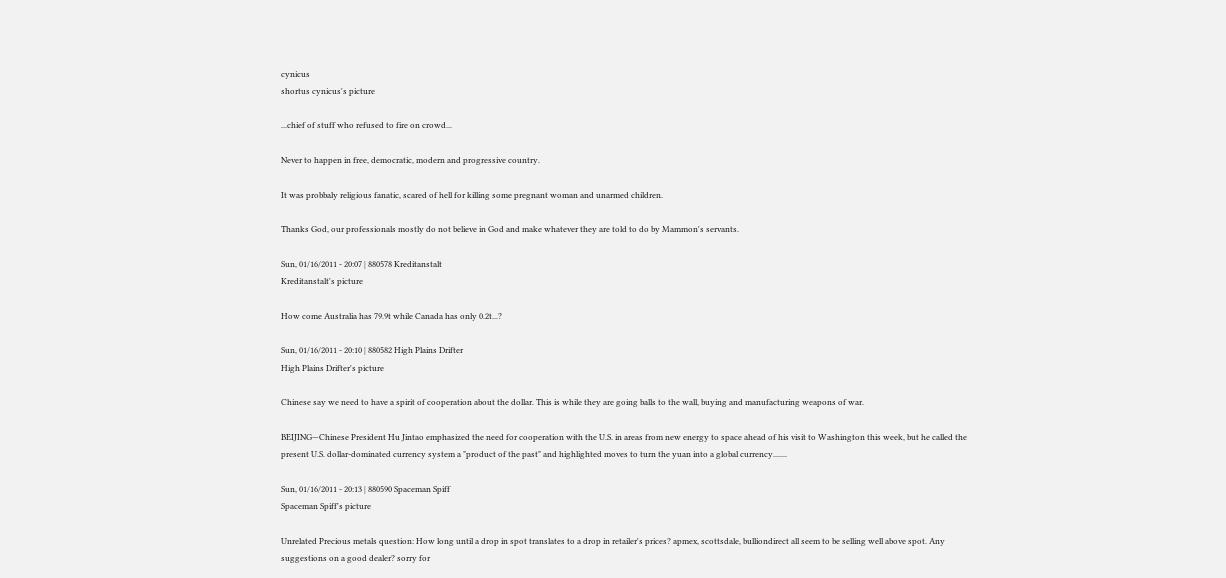cynicus
shortus cynicus's picture

...chief of stuff who refused to fire on crowd...

Never to happen in free, democratic, modern and progressive country.

It was probbaly religious fanatic, scared of hell for killing some pregnant woman and unarmed children.

Thanks God, our professionals mostly do not believe in God and make whatever they are told to do by Mammon's servants.

Sun, 01/16/2011 - 20:07 | 880578 Kreditanstalt
Kreditanstalt's picture

How come Australia has 79.9t while Canada has only 0.2t...?

Sun, 01/16/2011 - 20:10 | 880582 High Plains Drifter
High Plains Drifter's picture

Chinese say we need to have a spirit of cooperation about the dollar. This is while they are going balls to the wall, buying and manufacturing weapons of war.

BEIJING—Chinese President Hu Jintao emphasized the need for cooperation with the U.S. in areas from new energy to space ahead of his visit to Washington this week, but he called the present U.S. dollar-dominated currency system a "product of the past" and highlighted moves to turn the yuan into a global currency.......

Sun, 01/16/2011 - 20:13 | 880590 Spaceman Spiff
Spaceman Spiff's picture

Unrelated Precious metals question: How long until a drop in spot translates to a drop in retailer's prices? apmex, scottsdale, bulliondirect all seem to be selling well above spot. Any suggestions on a good dealer? sorry for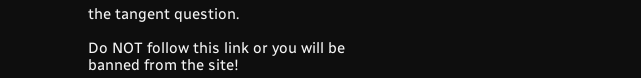the tangent question.

Do NOT follow this link or you will be banned from the site!